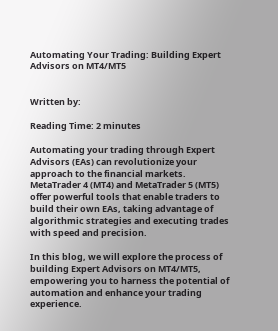Automating Your Trading: Building Expert Advisors on MT4/MT5


Written by:

Reading Time: 2 minutes

Automating your trading through Expert Advisors (EAs) can revolutionize your approach to the financial markets. MetaTrader 4 (MT4) and MetaTrader 5 (MT5) offer powerful tools that enable traders to build their own EAs, taking advantage of algorithmic strategies and executing trades with speed and precision.

In this blog, we will explore the process of building Expert Advisors on MT4/MT5, empowering you to harness the potential of automation and enhance your trading experience.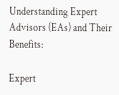Understanding Expert Advisors (EAs) and Their Benefits:

Expert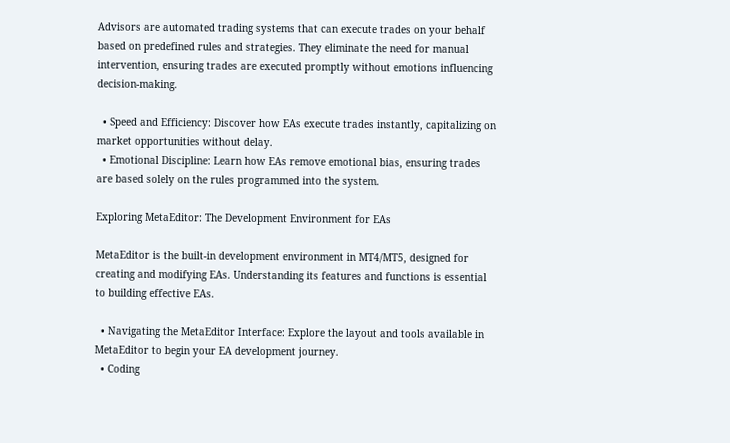Advisors are automated trading systems that can execute trades on your behalf based on predefined rules and strategies. They eliminate the need for manual intervention, ensuring trades are executed promptly without emotions influencing decision-making.

  • Speed and Efficiency: Discover how EAs execute trades instantly, capitalizing on market opportunities without delay.
  • Emotional Discipline: Learn how EAs remove emotional bias, ensuring trades are based solely on the rules programmed into the system.

Exploring MetaEditor: The Development Environment for EAs

MetaEditor is the built-in development environment in MT4/MT5, designed for creating and modifying EAs. Understanding its features and functions is essential to building effective EAs.

  • Navigating the MetaEditor Interface: Explore the layout and tools available in MetaEditor to begin your EA development journey.
  • Coding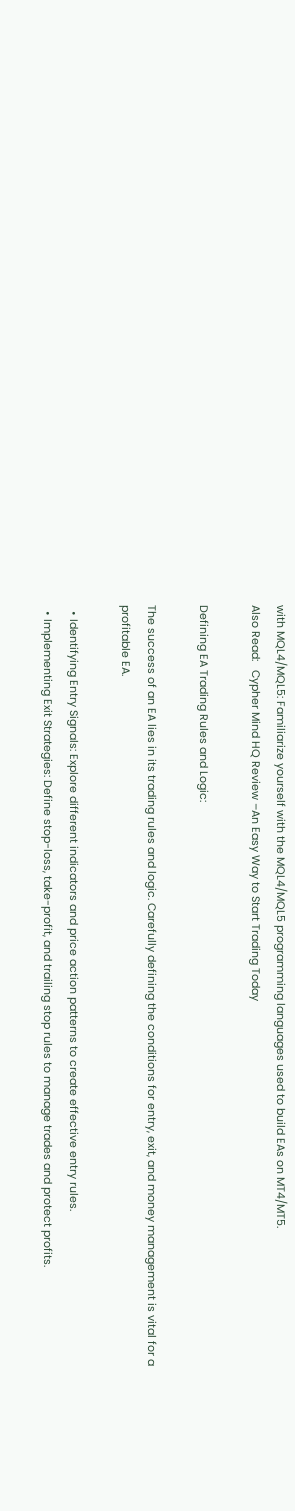with MQL4/MQL5: Familiarize yourself with the MQL4/MQL5 programming languages used to build EAs on MT4/MT5.
Also Read:   Cypher Mind HQ Review –An Easy Way to Start Trading Today

Defining EA Trading Rules and Logic:

The success of an EA lies in its trading rules and logic. Carefully defining the conditions for entry, exit, and money management is vital for a profitable EA.

  • Identifying Entry Signals: Explore different indicators and price action patterns to create effective entry rules.
  • Implementing Exit Strategies: Define stop-loss, take-profit, and trailing stop rules to manage trades and protect profits.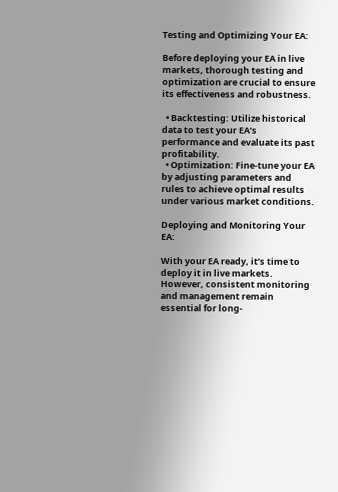Testing and Optimizing Your EA:

Before deploying your EA in live markets, thorough testing and optimization are crucial to ensure its effectiveness and robustness.

  • Backtesting: Utilize historical data to test your EA’s performance and evaluate its past profitability.
  • Optimization: Fine-tune your EA by adjusting parameters and rules to achieve optimal results under various market conditions.

Deploying and Monitoring Your EA:

With your EA ready, it’s time to deploy it in live markets. However, consistent monitoring and management remain essential for long-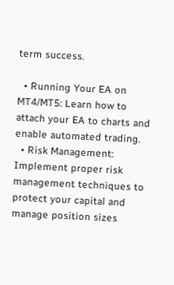term success.

  • Running Your EA on MT4/MT5: Learn how to attach your EA to charts and enable automated trading.
  • Risk Management: Implement proper risk management techniques to protect your capital and manage position sizes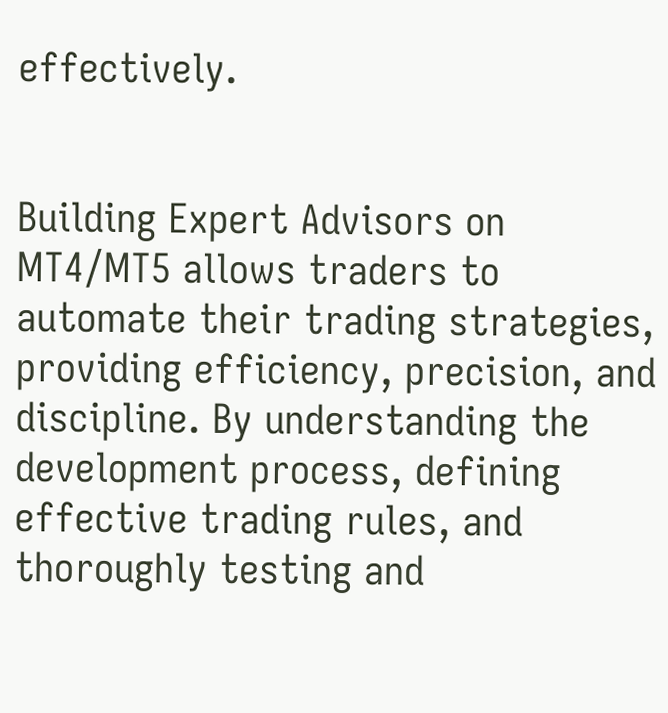effectively.


Building Expert Advisors on MT4/MT5 allows traders to automate their trading strategies, providing efficiency, precision, and discipline. By understanding the development process, defining effective trading rules, and thoroughly testing and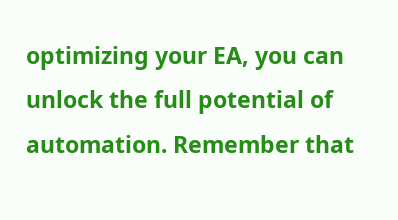optimizing your EA, you can unlock the full potential of automation. Remember that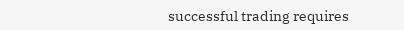successful trading requires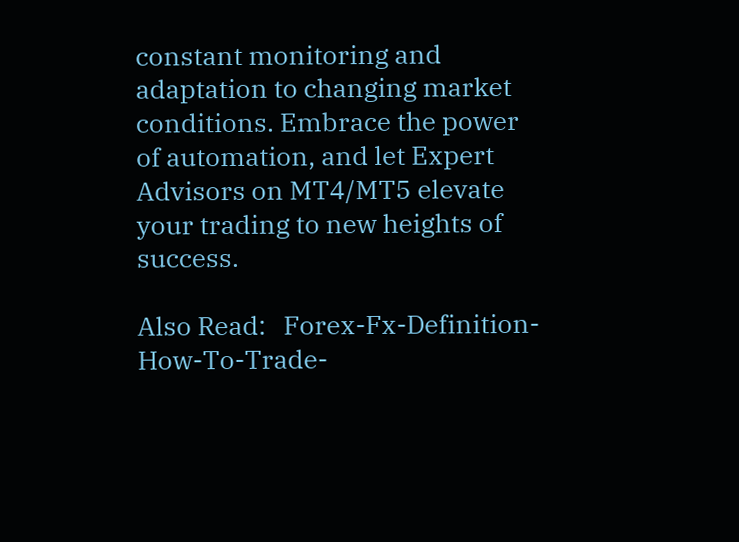constant monitoring and adaptation to changing market conditions. Embrace the power of automation, and let Expert Advisors on MT4/MT5 elevate your trading to new heights of success.

Also Read:   Forex-Fx-Definition-How-To-Trade-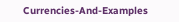Currencies-And-Examples